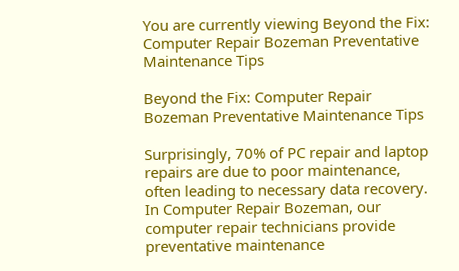You are currently viewing Beyond the Fix: Computer Repair Bozeman Preventative Maintenance Tips

Beyond the Fix: Computer Repair Bozeman Preventative Maintenance Tips

Surprisingly, 70% of PC repair and laptop repairs are due to poor maintenance, often leading to necessary data recovery. In Computer Repair Bozeman, our computer repair technicians provide preventative maintenance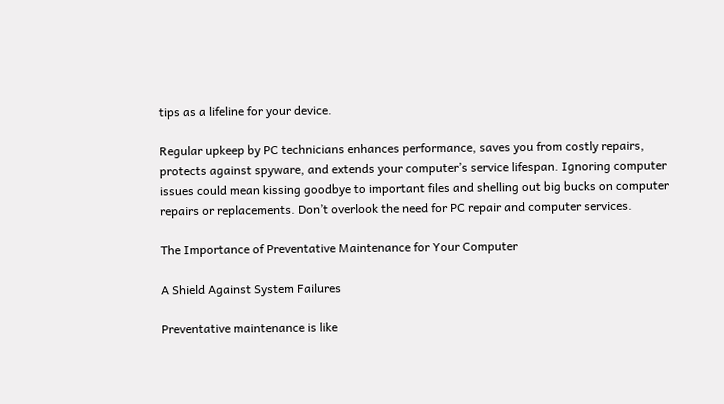tips as a lifeline for your device.

Regular upkeep by PC technicians enhances performance, saves you from costly repairs, protects against spyware, and extends your computer’s service lifespan. Ignoring computer issues could mean kissing goodbye to important files and shelling out big bucks on computer repairs or replacements. Don’t overlook the need for PC repair and computer services.

The Importance of Preventative Maintenance for Your Computer

A Shield Against System Failures

Preventative maintenance is like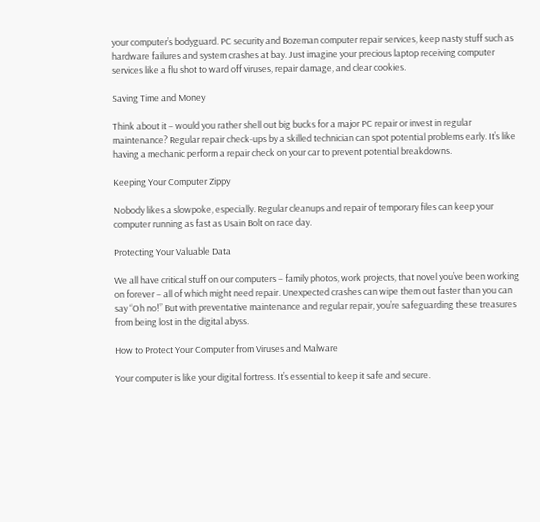your computer’s bodyguard. PC security and Bozeman computer repair services, keep nasty stuff such as hardware failures and system crashes at bay. Just imagine your precious laptop receiving computer services like a flu shot to ward off viruses, repair damage, and clear cookies.

Saving Time and Money

Think about it – would you rather shell out big bucks for a major PC repair or invest in regular maintenance? Regular repair check-ups by a skilled technician can spot potential problems early. It’s like having a mechanic perform a repair check on your car to prevent potential breakdowns.

Keeping Your Computer Zippy

Nobody likes a slowpoke, especially. Regular cleanups and repair of temporary files can keep your computer running as fast as Usain Bolt on race day.

Protecting Your Valuable Data

We all have critical stuff on our computers – family photos, work projects, that novel you’ve been working on forever – all of which might need repair. Unexpected crashes can wipe them out faster than you can say “Oh no!” But with preventative maintenance and regular repair, you’re safeguarding these treasures from being lost in the digital abyss.

How to Protect Your Computer from Viruses and Malware

Your computer is like your digital fortress. It’s essential to keep it safe and secure.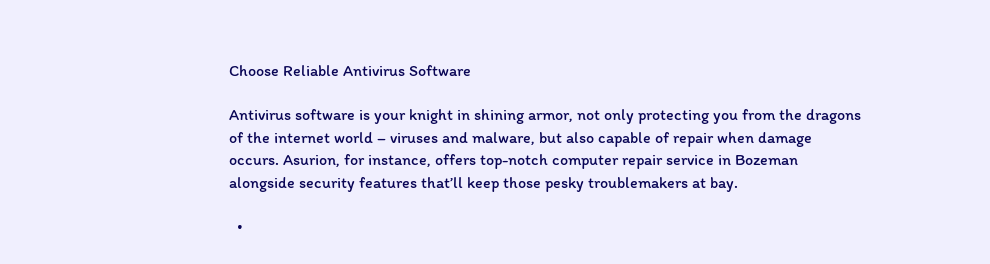Choose Reliable Antivirus Software

Antivirus software is your knight in shining armor, not only protecting you from the dragons of the internet world – viruses and malware, but also capable of repair when damage occurs. Asurion, for instance, offers top-notch computer repair service in Bozeman alongside security features that’ll keep those pesky troublemakers at bay.

  •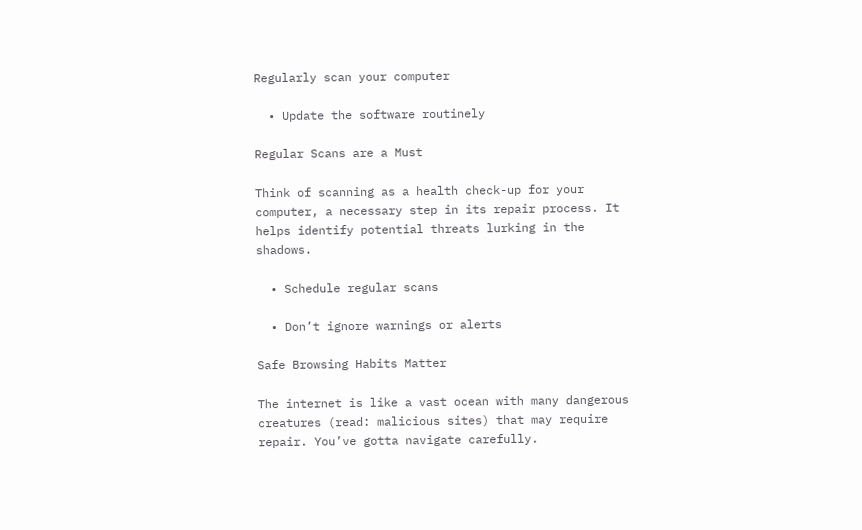Regularly scan your computer

  • Update the software routinely

Regular Scans are a Must

Think of scanning as a health check-up for your computer, a necessary step in its repair process. It helps identify potential threats lurking in the shadows.

  • Schedule regular scans

  • Don’t ignore warnings or alerts

Safe Browsing Habits Matter

The internet is like a vast ocean with many dangerous creatures (read: malicious sites) that may require repair. You’ve gotta navigate carefully.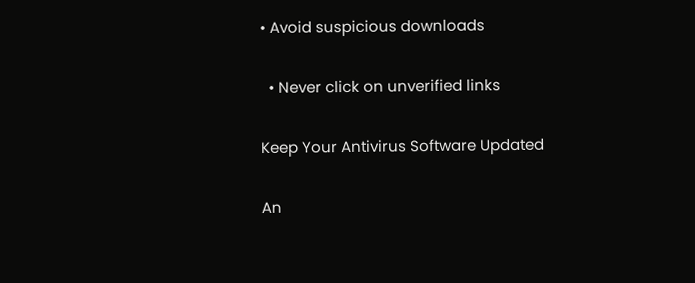• Avoid suspicious downloads

  • Never click on unverified links

Keep Your Antivirus Software Updated

An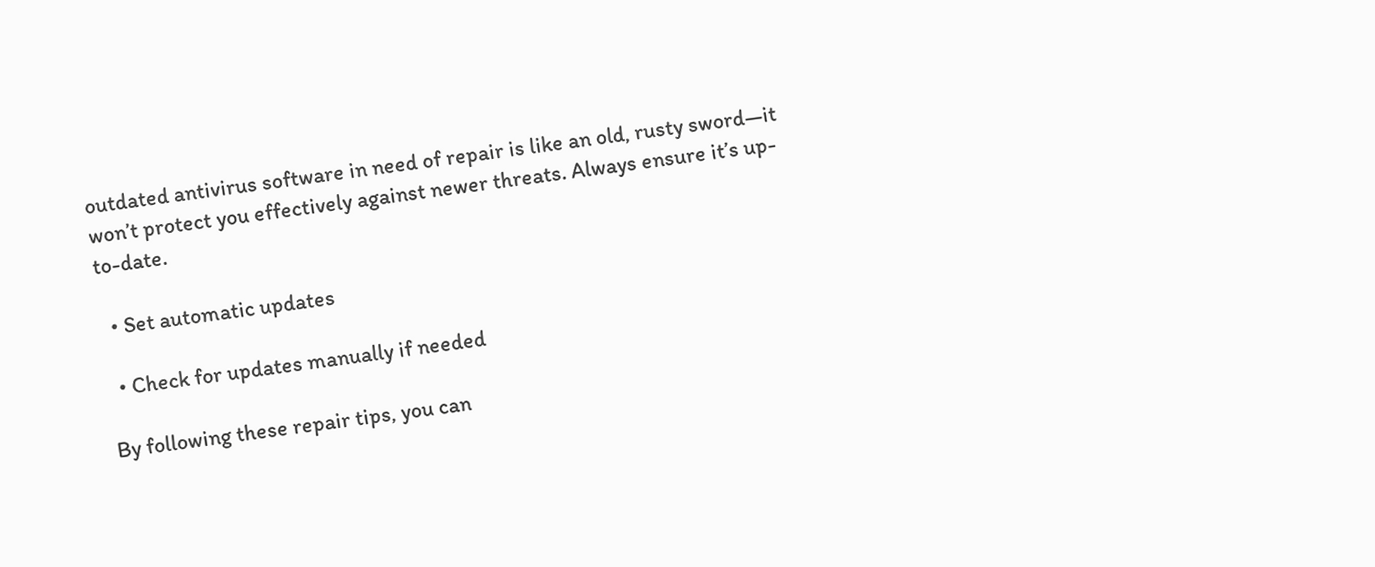outdated antivirus software in need of repair is like an old, rusty sword—it won’t protect you effectively against newer threats. Always ensure it’s up-to-date.

  • Set automatic updates

  • Check for updates manually if needed

By following these repair tips, you can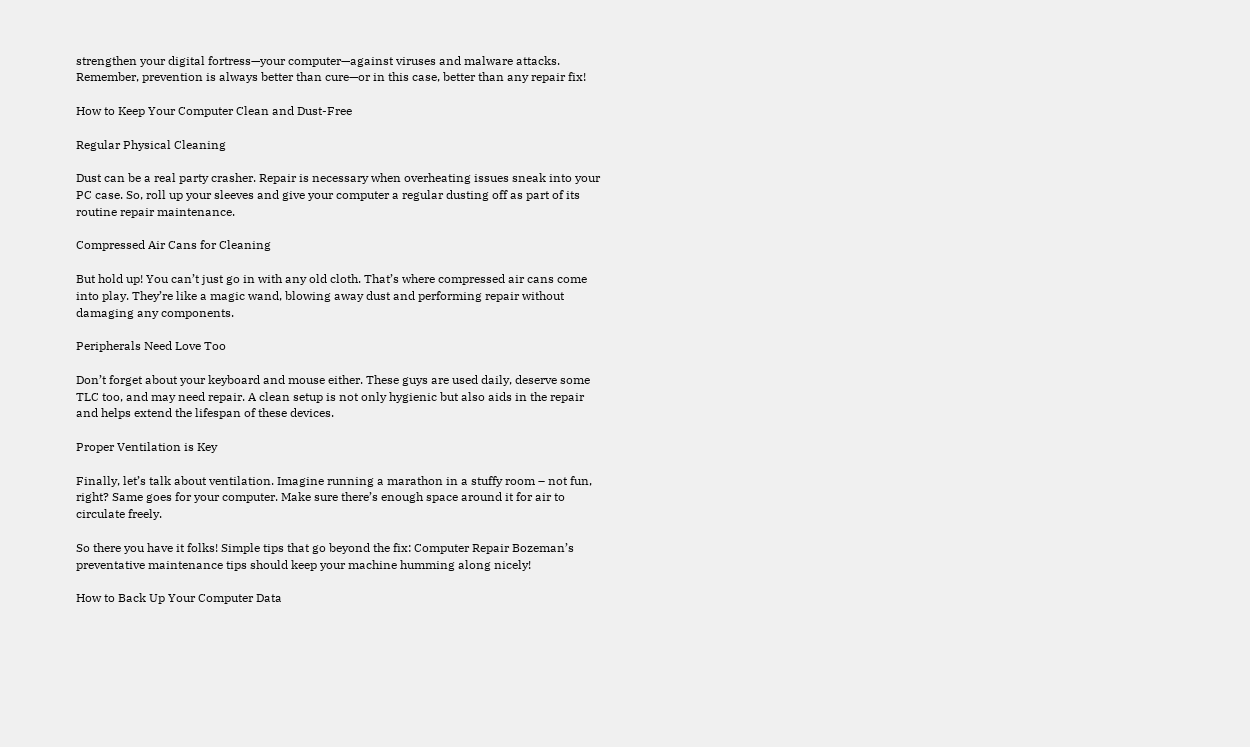strengthen your digital fortress—your computer—against viruses and malware attacks. Remember, prevention is always better than cure—or in this case, better than any repair fix!

How to Keep Your Computer Clean and Dust-Free

Regular Physical Cleaning

Dust can be a real party crasher. Repair is necessary when overheating issues sneak into your PC case. So, roll up your sleeves and give your computer a regular dusting off as part of its routine repair maintenance.

Compressed Air Cans for Cleaning

But hold up! You can’t just go in with any old cloth. That’s where compressed air cans come into play. They’re like a magic wand, blowing away dust and performing repair without damaging any components.

Peripherals Need Love Too

Don’t forget about your keyboard and mouse either. These guys are used daily, deserve some TLC too, and may need repair. A clean setup is not only hygienic but also aids in the repair and helps extend the lifespan of these devices.

Proper Ventilation is Key

Finally, let’s talk about ventilation. Imagine running a marathon in a stuffy room – not fun, right? Same goes for your computer. Make sure there’s enough space around it for air to circulate freely.

So there you have it folks! Simple tips that go beyond the fix: Computer Repair Bozeman’s preventative maintenance tips should keep your machine humming along nicely!

How to Back Up Your Computer Data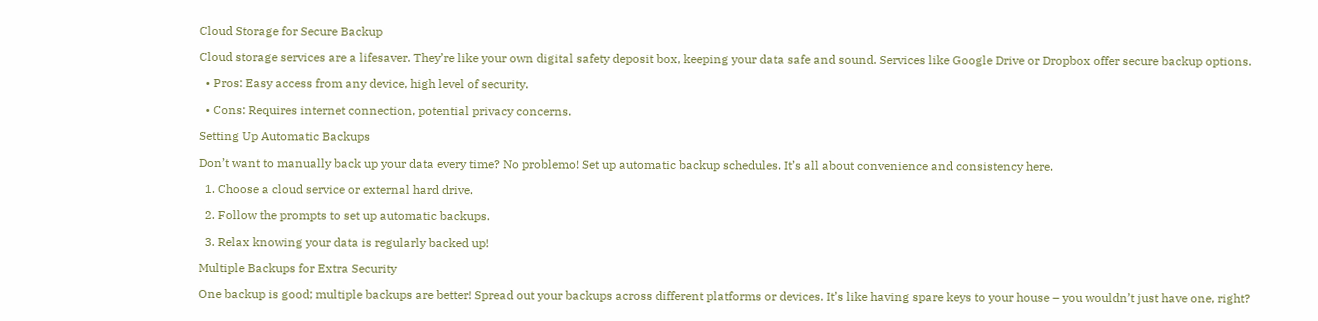Cloud Storage for Secure Backup

Cloud storage services are a lifesaver. They’re like your own digital safety deposit box, keeping your data safe and sound. Services like Google Drive or Dropbox offer secure backup options.

  • Pros: Easy access from any device, high level of security.

  • Cons: Requires internet connection, potential privacy concerns.

Setting Up Automatic Backups

Don’t want to manually back up your data every time? No problemo! Set up automatic backup schedules. It’s all about convenience and consistency here.

  1. Choose a cloud service or external hard drive.

  2. Follow the prompts to set up automatic backups.

  3. Relax knowing your data is regularly backed up!

Multiple Backups for Extra Security

One backup is good; multiple backups are better! Spread out your backups across different platforms or devices. It’s like having spare keys to your house – you wouldn’t just have one, right?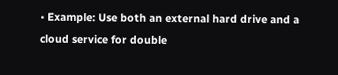• Example: Use both an external hard drive and a cloud service for double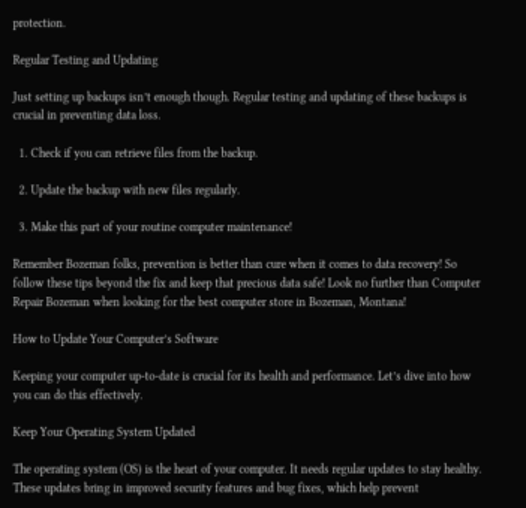protection.

Regular Testing and Updating

Just setting up backups isn’t enough though. Regular testing and updating of these backups is crucial in preventing data loss.

  1. Check if you can retrieve files from the backup.

  2. Update the backup with new files regularly.

  3. Make this part of your routine computer maintenance!

Remember Bozeman folks, prevention is better than cure when it comes to data recovery! So follow these tips beyond the fix and keep that precious data safe! Look no further than Computer Repair Bozeman when looking for the best computer store in Bozeman, Montana!

How to Update Your Computer’s Software

Keeping your computer up-to-date is crucial for its health and performance. Let’s dive into how you can do this effectively.

Keep Your Operating System Updated

The operating system (OS) is the heart of your computer. It needs regular updates to stay healthy. These updates bring in improved security features and bug fixes, which help prevent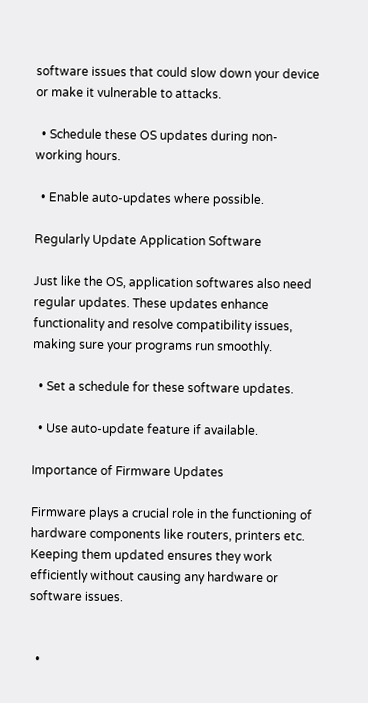software issues that could slow down your device or make it vulnerable to attacks.

  • Schedule these OS updates during non-working hours.

  • Enable auto-updates where possible.

Regularly Update Application Software

Just like the OS, application softwares also need regular updates. These updates enhance functionality and resolve compatibility issues, making sure your programs run smoothly.

  • Set a schedule for these software updates.

  • Use auto-update feature if available.

Importance of Firmware Updates

Firmware plays a crucial role in the functioning of hardware components like routers, printers etc. Keeping them updated ensures they work efficiently without causing any hardware or software issues.


  •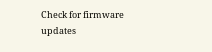Check for firmware updates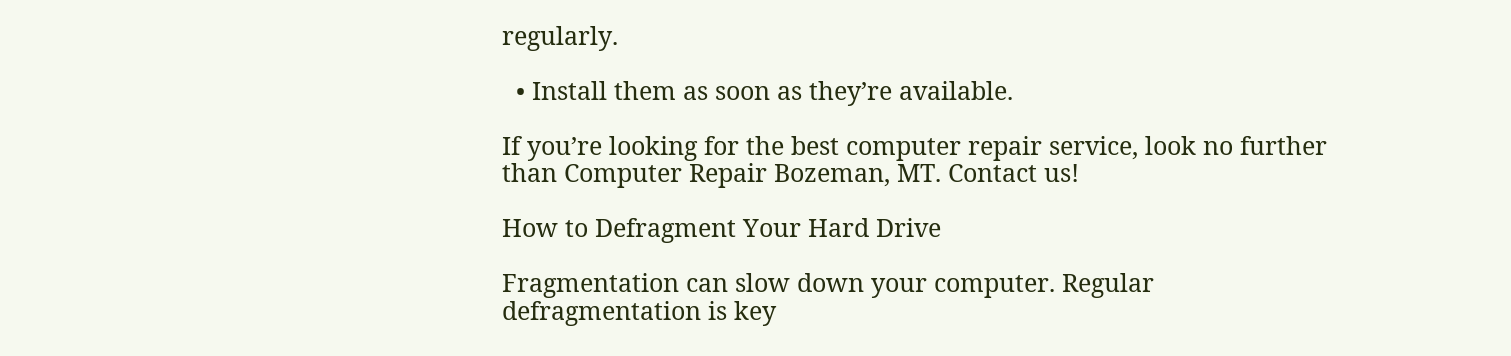regularly.

  • Install them as soon as they’re available.

If you’re looking for the best computer repair service, look no further than Computer Repair Bozeman, MT. Contact us!

How to Defragment Your Hard Drive

Fragmentation can slow down your computer. Regular defragmentation is key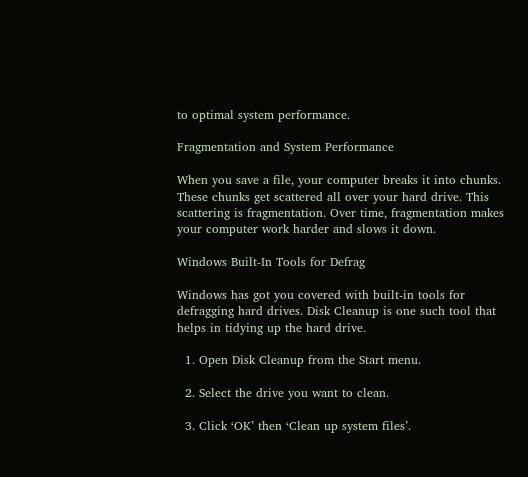to optimal system performance.

Fragmentation and System Performance

When you save a file, your computer breaks it into chunks. These chunks get scattered all over your hard drive. This scattering is fragmentation. Over time, fragmentation makes your computer work harder and slows it down.

Windows Built-In Tools for Defrag

Windows has got you covered with built-in tools for defragging hard drives. Disk Cleanup is one such tool that helps in tidying up the hard drive.

  1. Open Disk Cleanup from the Start menu.

  2. Select the drive you want to clean.

  3. Click ‘OK’ then ‘Clean up system files’.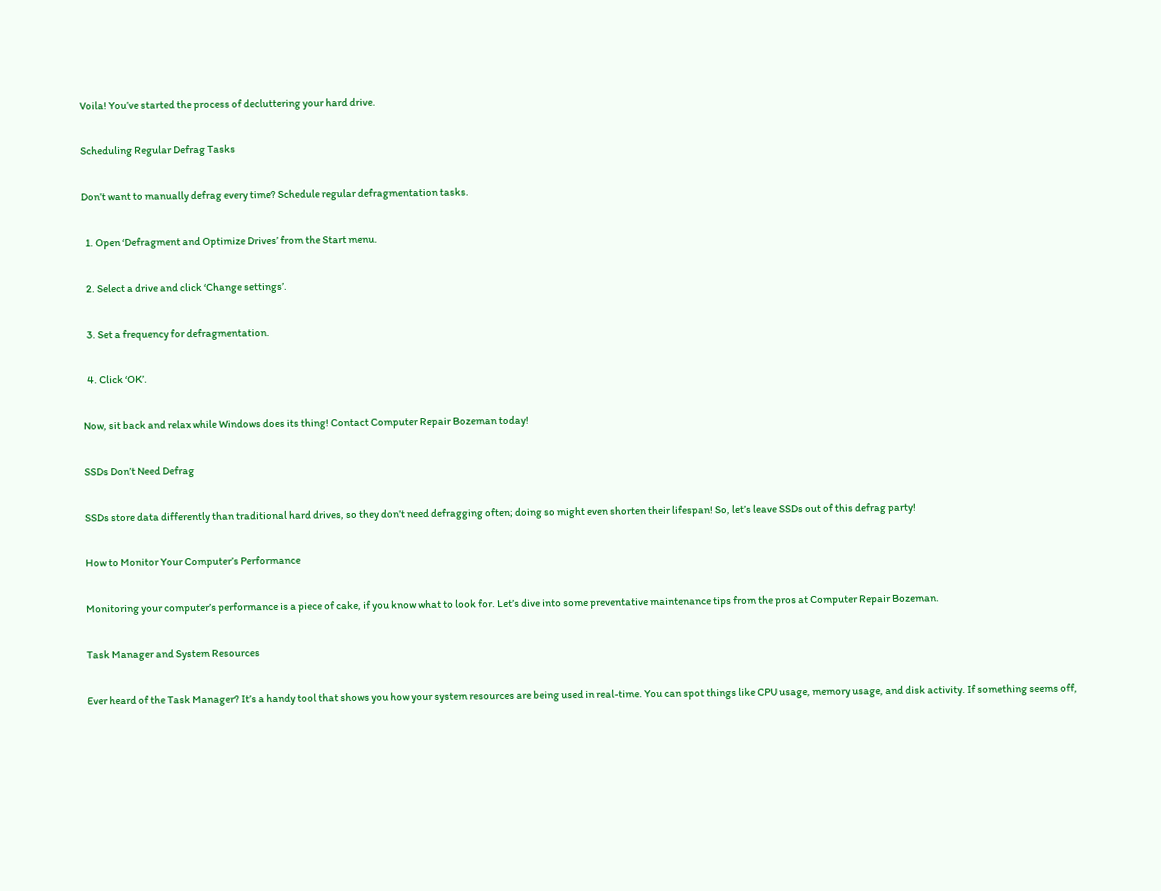Voila! You’ve started the process of decluttering your hard drive.

Scheduling Regular Defrag Tasks

Don’t want to manually defrag every time? Schedule regular defragmentation tasks.

  1. Open ‘Defragment and Optimize Drives’ from the Start menu.

  2. Select a drive and click ‘Change settings’.

  3. Set a frequency for defragmentation.

  4. Click ‘OK’.

Now, sit back and relax while Windows does its thing! Contact Computer Repair Bozeman today!

SSDs Don’t Need Defrag

SSDs store data differently than traditional hard drives, so they don’t need defragging often; doing so might even shorten their lifespan! So, let’s leave SSDs out of this defrag party!

How to Monitor Your Computer’s Performance

Monitoring your computer’s performance is a piece of cake, if you know what to look for. Let’s dive into some preventative maintenance tips from the pros at Computer Repair Bozeman.

Task Manager and System Resources

Ever heard of the Task Manager? It’s a handy tool that shows you how your system resources are being used in real-time. You can spot things like CPU usage, memory usage, and disk activity. If something seems off,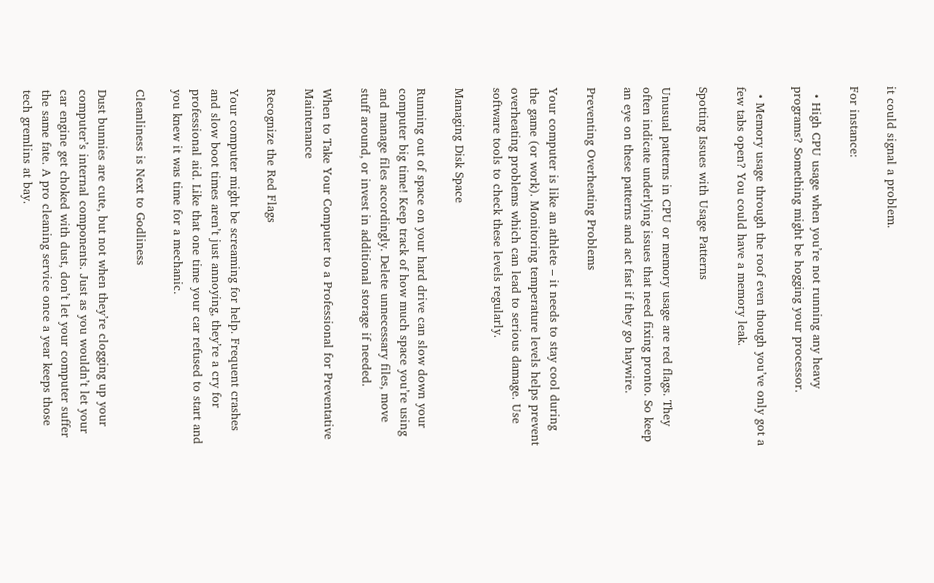it could signal a problem.

For instance:

  • High CPU usage when you’re not running any heavy programs? Something might be hogging your processor.

  • Memory usage through the roof even though you’ve only got a few tabs open? You could have a memory leak.

Spotting Issues with Usage Patterns

Unusual patterns in CPU or memory usage are red flags. They often indicate underlying issues that need fixing pronto. So keep an eye on these patterns and act fast if they go haywire.

Preventing Overheating Problems

Your computer is like an athlete – it needs to stay cool during the game (or work). Monitoring temperature levels helps prevent overheating problems which can lead to serious damage. Use software tools to check these levels regularly.

Managing Disk Space

Running out of space on your hard drive can slow down your computer big time! Keep track of how much space you’re using and manage files accordingly. Delete unnecessary files, move stuff around, or invest in additional storage if needed.

When to Take Your Computer to a Professional for Preventative Maintenance

Recognize the Red Flags

Your computer might be screaming for help. Frequent crashes and slow boot times aren’t just annoying, they’re a cry for professional aid. Like that one time your car refused to start and you knew it was time for a mechanic.

Cleanliness is Next to Godliness

Dust bunnies are cute, but not when they’re clogging up your computer’s internal components. Just as you wouldn’t let your car engine get choked with dust, don’t let your computer suffer the same fate. A pro cleaning service once a year keeps those tech gremlins at bay.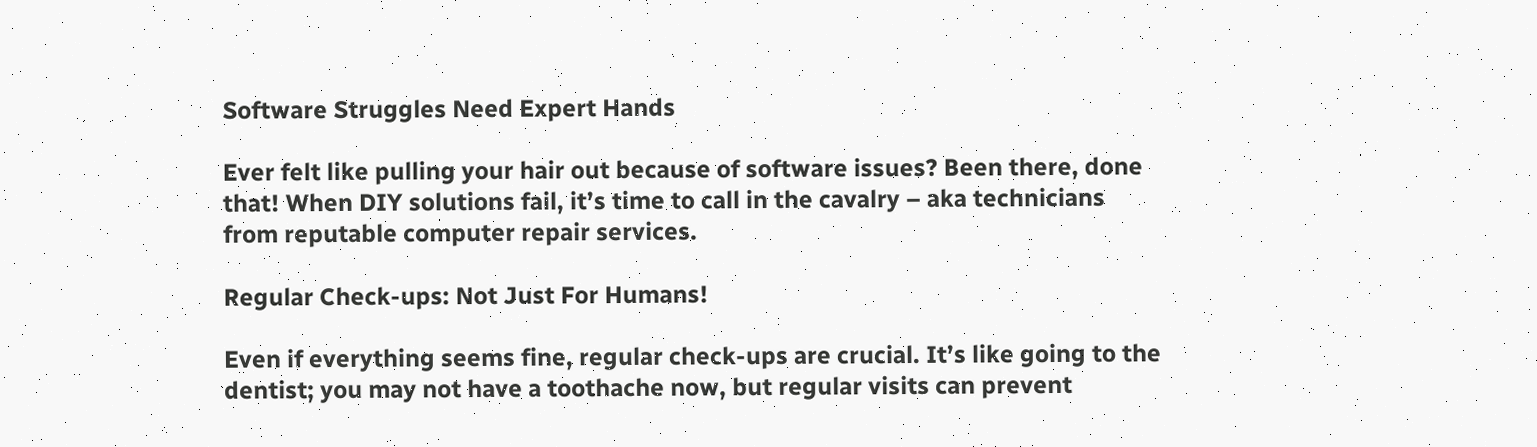Software Struggles Need Expert Hands

Ever felt like pulling your hair out because of software issues? Been there, done that! When DIY solutions fail, it’s time to call in the cavalry – aka technicians from reputable computer repair services.

Regular Check-ups: Not Just For Humans!

Even if everything seems fine, regular check-ups are crucial. It’s like going to the dentist; you may not have a toothache now, but regular visits can prevent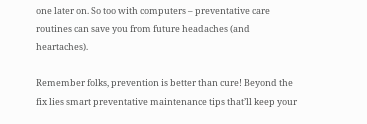one later on. So too with computers – preventative care routines can save you from future headaches (and heartaches).

Remember folks, prevention is better than cure! Beyond the fix lies smart preventative maintenance tips that’ll keep your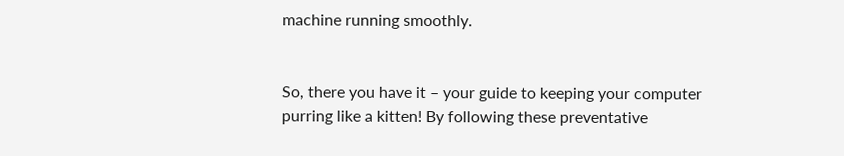machine running smoothly.


So, there you have it – your guide to keeping your computer purring like a kitten! By following these preventative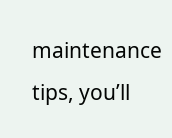maintenance tips, you’ll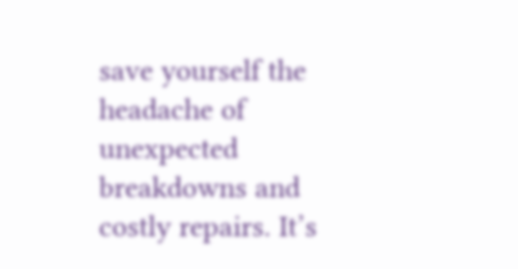save yourself the headache of unexpected breakdowns and costly repairs. It’s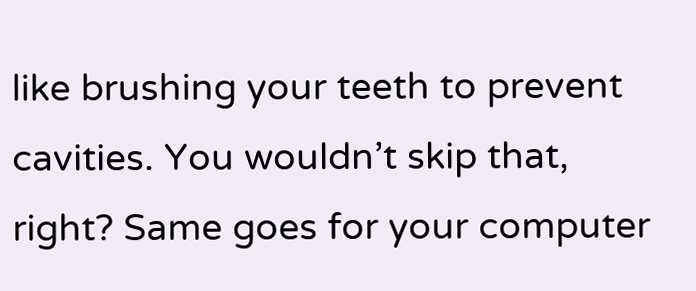like brushing your teeth to prevent cavities. You wouldn’t skip that, right? Same goes for your computer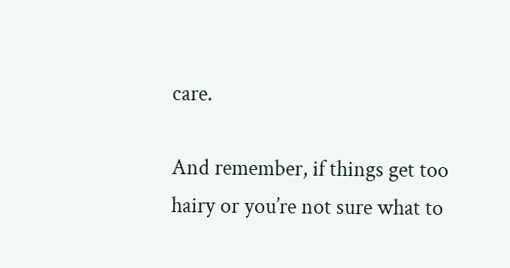care.

And remember, if things get too hairy or you’re not sure what to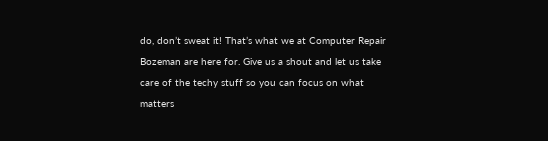do, don’t sweat it! That’s what we at Computer Repair Bozeman are here for. Give us a shout and let us take care of the techy stuff so you can focus on what matters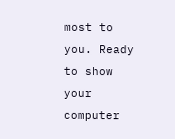most to you. Ready to show your computer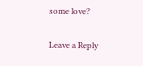some love?

Leave a Reply